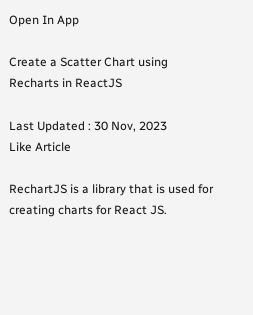Open In App

Create a Scatter Chart using Recharts in ReactJS

Last Updated : 30 Nov, 2023
Like Article

RechartJS is a library that is used for creating charts for React JS.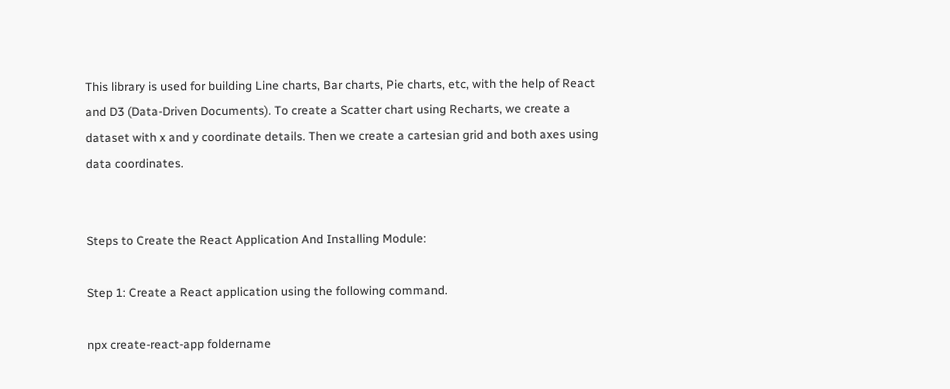This library is used for building Line charts, Bar charts, Pie charts, etc, with the help of React and D3 (Data-Driven Documents). To create a Scatter chart using Recharts, we create a dataset with x and y coordinate details. Then we create a cartesian grid and both axes using data coordinates.


Steps to Create the React Application And Installing Module:

Step 1: Create a React application using the following command.

npx create-react-app foldername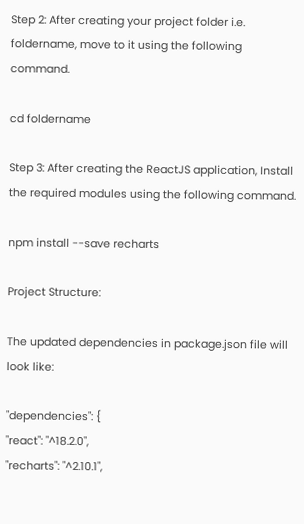Step 2: After creating your project folder i.e. foldername, move to it using the following command.

cd foldername

Step 3: After creating the ReactJS application, Install the required modules using the following command.

npm install --save recharts

Project Structure:

The updated dependencies in package.json file will look like:

"dependencies": {
"react": "^18.2.0",
"recharts": "^2.10.1",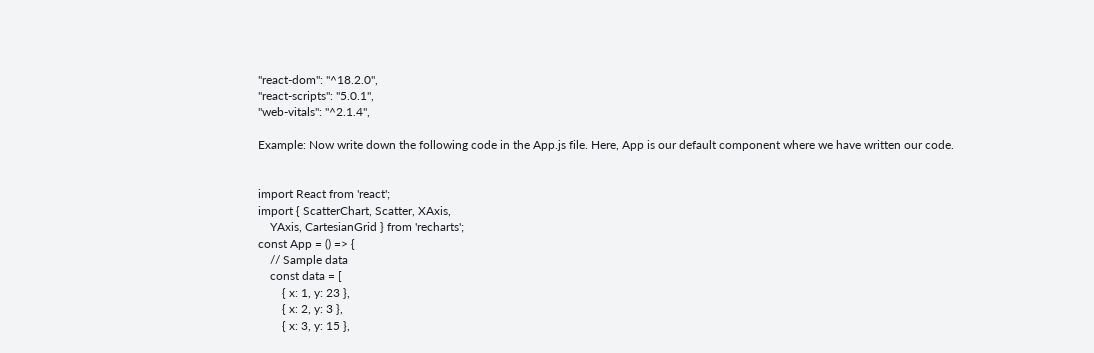"react-dom": "^18.2.0",
"react-scripts": "5.0.1",
"web-vitals": "^2.1.4",

Example: Now write down the following code in the App.js file. Here, App is our default component where we have written our code.


import React from 'react';
import { ScatterChart, Scatter, XAxis,
    YAxis, CartesianGrid } from 'recharts';
const App = () => {
    // Sample data
    const data = [
        { x: 1, y: 23 },
        { x: 2, y: 3 },
        { x: 3, y: 15 },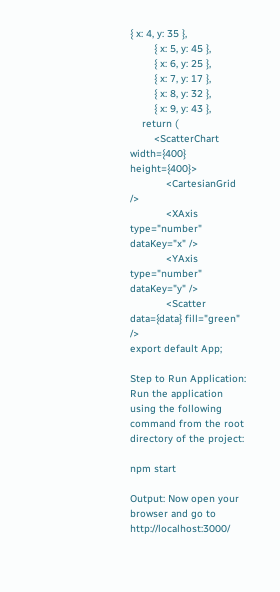{ x: 4, y: 35 },
        { x: 5, y: 45 },
        { x: 6, y: 25 },
        { x: 7, y: 17 },
        { x: 8, y: 32 },
        { x: 9, y: 43 },
    return (
        <ScatterChart width={400} height={400}>
            <CartesianGrid />
            <XAxis type="number" dataKey="x" />
            <YAxis type="number" dataKey="y" />
            <Scatter data={data} fill="green" />
export default App;

Step to Run Application: Run the application using the following command from the root directory of the project:

npm start

Output: Now open your browser and go to http://localhost:3000/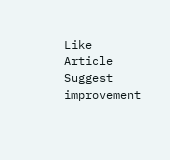Like Article
Suggest improvement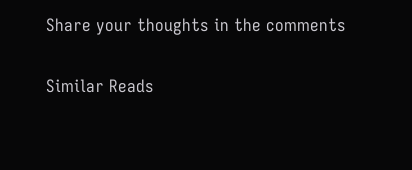Share your thoughts in the comments

Similar Reads